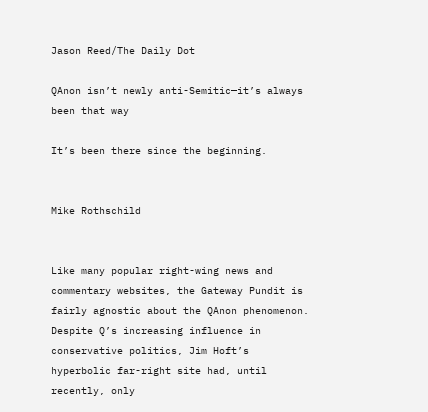Jason Reed/The Daily Dot

QAnon isn’t newly anti-Semitic—it’s always been that way

It’s been there since the beginning.


Mike Rothschild


Like many popular right-wing news and commentary websites, the Gateway Pundit is fairly agnostic about the QAnon phenomenon. Despite Q’s increasing influence in conservative politics, Jim Hoft’s hyperbolic far-right site had, until recently, only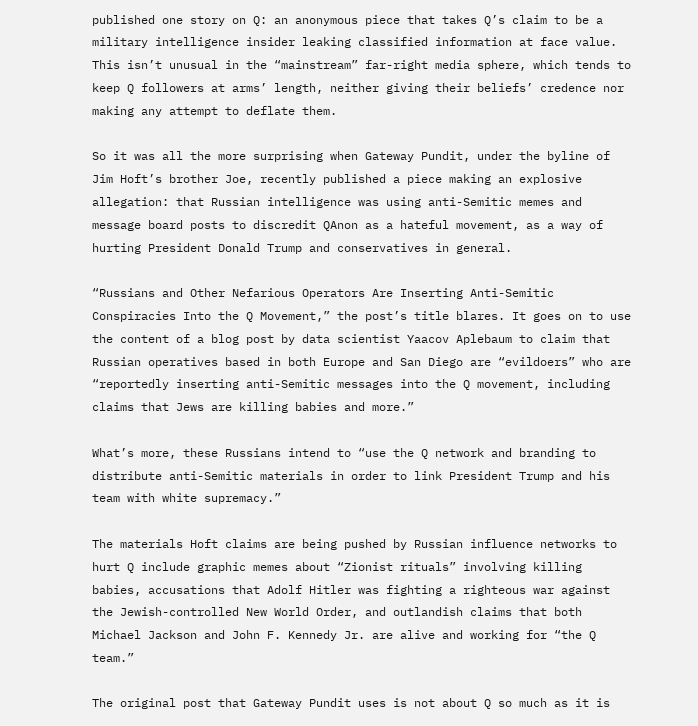published one story on Q: an anonymous piece that takes Q’s claim to be a military intelligence insider leaking classified information at face value. This isn’t unusual in the “mainstream” far-right media sphere, which tends to keep Q followers at arms’ length, neither giving their beliefs’ credence nor making any attempt to deflate them.

So it was all the more surprising when Gateway Pundit, under the byline of Jim Hoft’s brother Joe, recently published a piece making an explosive allegation: that Russian intelligence was using anti-Semitic memes and message board posts to discredit QAnon as a hateful movement, as a way of hurting President Donald Trump and conservatives in general.

“Russians and Other Nefarious Operators Are Inserting Anti-Semitic Conspiracies Into the Q Movement,” the post’s title blares. It goes on to use the content of a blog post by data scientist Yaacov Aplebaum to claim that Russian operatives based in both Europe and San Diego are “evildoers” who are “reportedly inserting anti-Semitic messages into the Q movement, including claims that Jews are killing babies and more.”

What’s more, these Russians intend to “use the Q network and branding to distribute anti-Semitic materials in order to link President Trump and his team with white supremacy.”

The materials Hoft claims are being pushed by Russian influence networks to hurt Q include graphic memes about “Zionist rituals” involving killing babies, accusations that Adolf Hitler was fighting a righteous war against the Jewish-controlled New World Order, and outlandish claims that both Michael Jackson and John F. Kennedy Jr. are alive and working for “the Q team.”

The original post that Gateway Pundit uses is not about Q so much as it is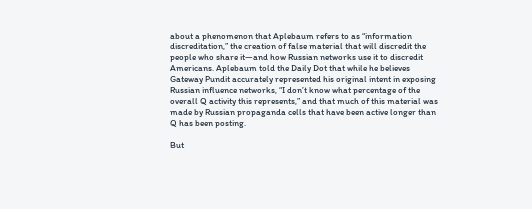about a phenomenon that Aplebaum refers to as “information discreditation,” the creation of false material that will discredit the people who share it—and how Russian networks use it to discredit Americans. Aplebaum told the Daily Dot that while he believes Gateway Pundit accurately represented his original intent in exposing Russian influence networks, “I don’t know what percentage of the overall Q activity this represents,” and that much of this material was made by Russian propaganda cells that have been active longer than Q has been posting.

But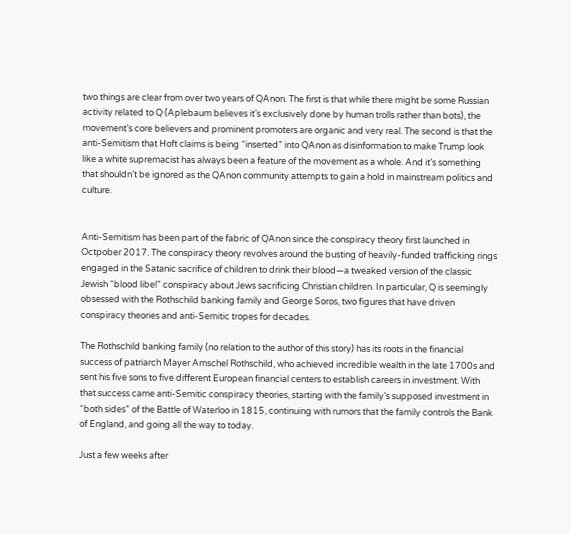two things are clear from over two years of QAnon. The first is that while there might be some Russian activity related to Q (Aplebaum believes it’s exclusively done by human trolls rather than bots), the movement’s core believers and prominent promoters are organic and very real. The second is that the anti-Semitism that Hoft claims is being “inserted” into QAnon as disinformation to make Trump look like a white supremacist has always been a feature of the movement as a whole. And it’s something that shouldn’t be ignored as the QAnon community attempts to gain a hold in mainstream politics and culture.


Anti-Semitism has been part of the fabric of QAnon since the conspiracy theory first launched in Octpober 2017. The conspiracy theory revolves around the busting of heavily-funded trafficking rings engaged in the Satanic sacrifice of children to drink their blood—a tweaked version of the classic Jewish “blood libel” conspiracy about Jews sacrificing Christian children. In particular, Q is seemingly obsessed with the Rothschild banking family and George Soros, two figures that have driven conspiracy theories and anti-Semitic tropes for decades.

The Rothschild banking family (no relation to the author of this story) has its roots in the financial success of patriarch Mayer Amschel Rothschild, who achieved incredible wealth in the late 1700s and sent his five sons to five different European financial centers to establish careers in investment. With that success came anti-Semitic conspiracy theories, starting with the family’s supposed investment in “both sides” of the Battle of Waterloo in 1815, continuing with rumors that the family controls the Bank of England, and going all the way to today.

Just a few weeks after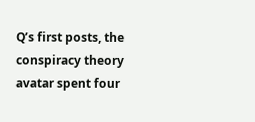Q’s first posts, the conspiracy theory avatar spent four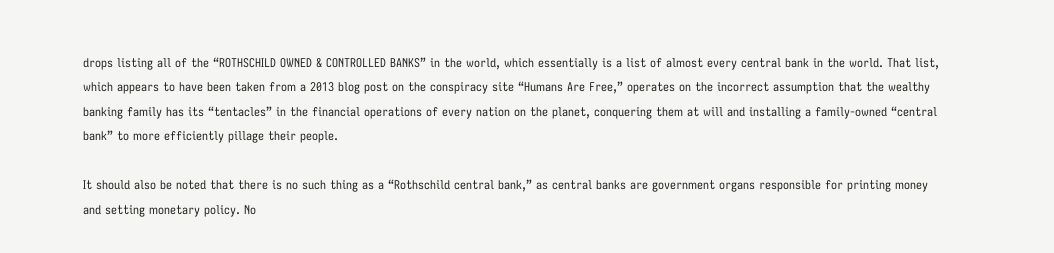drops listing all of the “ROTHSCHILD OWNED & CONTROLLED BANKS” in the world, which essentially is a list of almost every central bank in the world. That list, which appears to have been taken from a 2013 blog post on the conspiracy site “Humans Are Free,” operates on the incorrect assumption that the wealthy banking family has its “tentacles” in the financial operations of every nation on the planet, conquering them at will and installing a family-owned “central bank” to more efficiently pillage their people.

It should also be noted that there is no such thing as a “Rothschild central bank,” as central banks are government organs responsible for printing money and setting monetary policy. No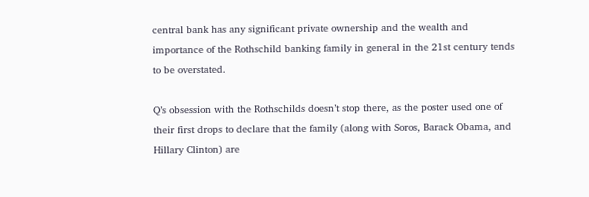central bank has any significant private ownership and the wealth and importance of the Rothschild banking family in general in the 21st century tends to be overstated.

Q’s obsession with the Rothschilds doesn’t stop there, as the poster used one of their first drops to declare that the family (along with Soros, Barack Obama, and Hillary Clinton) are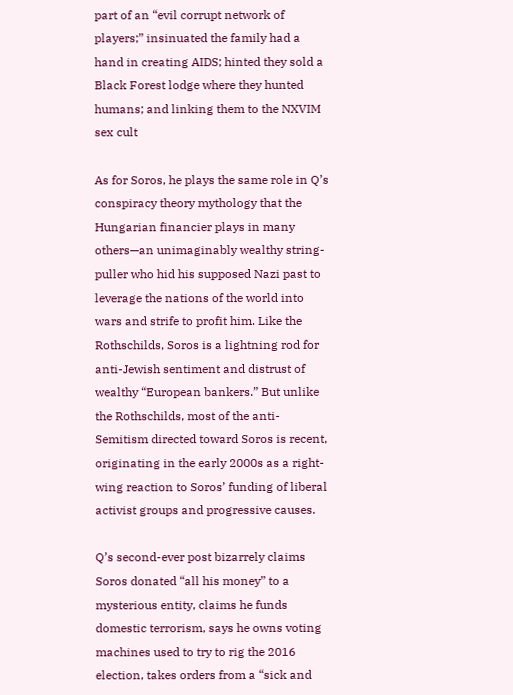part of an “evil corrupt network of players;” insinuated the family had a hand in creating AIDS; hinted they sold a Black Forest lodge where they hunted humans; and linking them to the NXVIM sex cult

As for Soros, he plays the same role in Q’s conspiracy theory mythology that the Hungarian financier plays in many others—an unimaginably wealthy string-puller who hid his supposed Nazi past to leverage the nations of the world into wars and strife to profit him. Like the Rothschilds, Soros is a lightning rod for anti-Jewish sentiment and distrust of wealthy “European bankers.” But unlike the Rothschilds, most of the anti-Semitism directed toward Soros is recent, originating in the early 2000s as a right-wing reaction to Soros’ funding of liberal activist groups and progressive causes.

Q’s second-ever post bizarrely claims Soros donated “all his money” to a mysterious entity, claims he funds domestic terrorism, says he owns voting machines used to try to rig the 2016 election, takes orders from a “sick and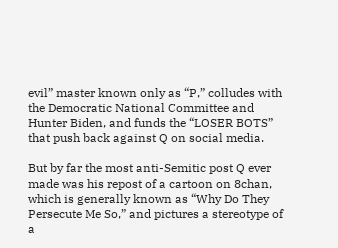evil” master known only as “P,” colludes with the Democratic National Committee and Hunter Biden, and funds the “LOSER BOTS” that push back against Q on social media.

But by far the most anti-Semitic post Q ever made was his repost of a cartoon on 8chan, which is generally known as “Why Do They Persecute Me So,” and pictures a stereotype of a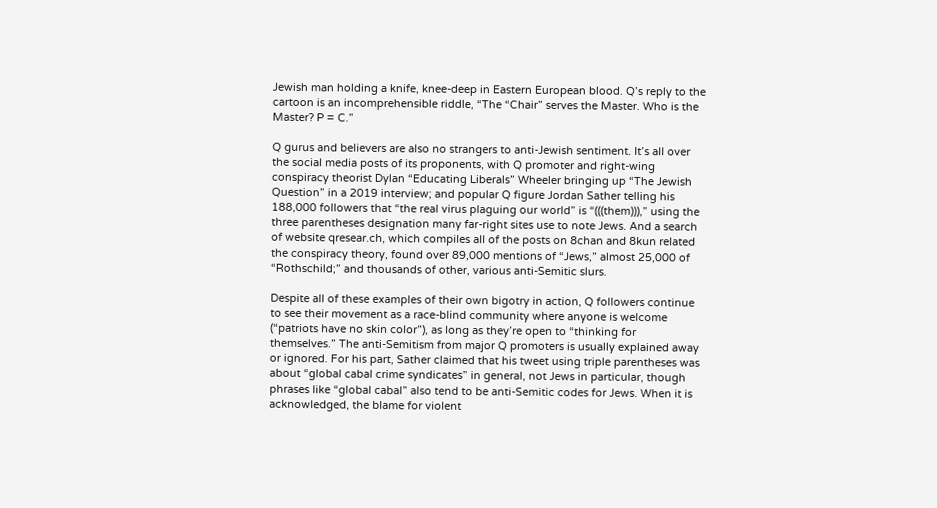Jewish man holding a knife, knee-deep in Eastern European blood. Q’s reply to the cartoon is an incomprehensible riddle, “The “Chair” serves the Master. Who is the Master? P = C.”

Q gurus and believers are also no strangers to anti-Jewish sentiment. It’s all over the social media posts of its proponents, with Q promoter and right-wing conspiracy theorist Dylan “Educating Liberals” Wheeler bringing up “The Jewish Question” in a 2019 interview; and popular Q figure Jordan Sather telling his 188,000 followers that “the real virus plaguing our world” is “(((them))),” using the three parentheses designation many far-right sites use to note Jews. And a search of website qresear.ch, which compiles all of the posts on 8chan and 8kun related the conspiracy theory, found over 89,000 mentions of “Jews,” almost 25,000 of “Rothschild;” and thousands of other, various anti-Semitic slurs.

Despite all of these examples of their own bigotry in action, Q followers continue to see their movement as a race-blind community where anyone is welcome (“patriots have no skin color”), as long as they’re open to “thinking for themselves.” The anti-Semitism from major Q promoters is usually explained away or ignored. For his part, Sather claimed that his tweet using triple parentheses was about “global cabal crime syndicates” in general, not Jews in particular, though phrases like “global cabal” also tend to be anti-Semitic codes for Jews. When it is acknowledged, the blame for violent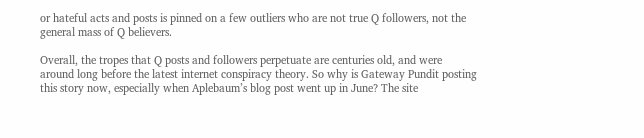or hateful acts and posts is pinned on a few outliers who are not true Q followers, not the general mass of Q believers.

Overall, the tropes that Q posts and followers perpetuate are centuries old, and were around long before the latest internet conspiracy theory. So why is Gateway Pundit posting this story now, especially when Aplebaum’s blog post went up in June? The site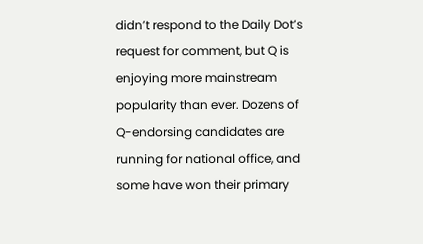didn’t respond to the Daily Dot’s request for comment, but Q is enjoying more mainstream popularity than ever. Dozens of Q-endorsing candidates are running for national office, and some have won their primary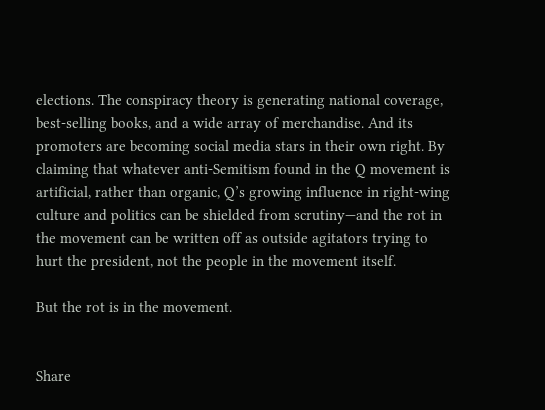elections. The conspiracy theory is generating national coverage, best-selling books, and a wide array of merchandise. And its promoters are becoming social media stars in their own right. By claiming that whatever anti-Semitism found in the Q movement is artificial, rather than organic, Q’s growing influence in right-wing culture and politics can be shielded from scrutiny—and the rot in the movement can be written off as outside agitators trying to hurt the president, not the people in the movement itself.

But the rot is in the movement.


Share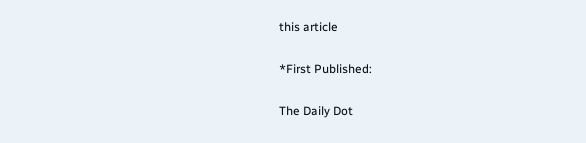this article

*First Published:

The Daily Dot